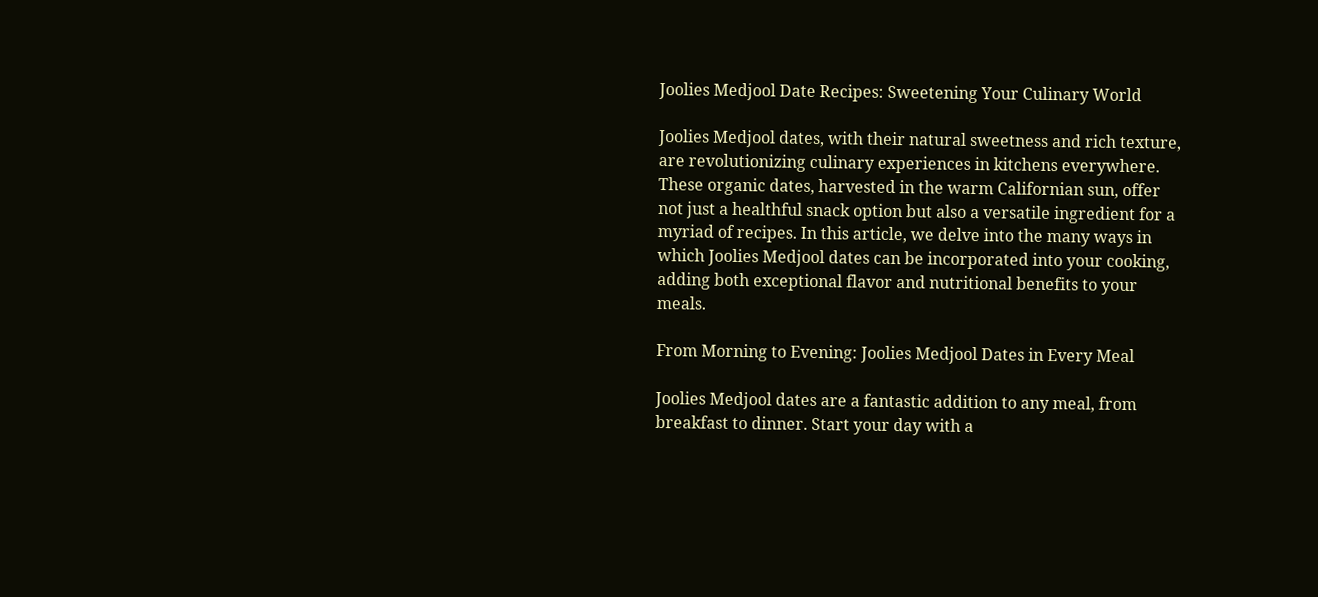Joolies Medjool Date Recipes: Sweetening Your Culinary World

Joolies Medjool dates, with their natural sweetness and rich texture, are revolutionizing culinary experiences in kitchens everywhere. These organic dates, harvested in the warm Californian sun, offer not just a healthful snack option but also a versatile ingredient for a myriad of recipes. In this article, we delve into the many ways in which Joolies Medjool dates can be incorporated into your cooking, adding both exceptional flavor and nutritional benefits to your meals.

From Morning to Evening: Joolies Medjool Dates in Every Meal

Joolies Medjool dates are a fantastic addition to any meal, from breakfast to dinner. Start your day with a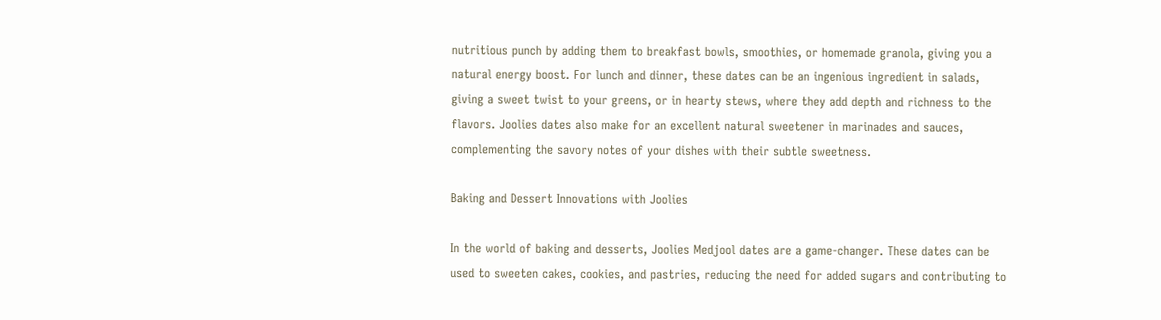nutritious punch by adding them to breakfast bowls, smoothies, or homemade granola, giving you a natural energy boost. For lunch and dinner, these dates can be an ingenious ingredient in salads, giving a sweet twist to your greens, or in hearty stews, where they add depth and richness to the flavors. Joolies dates also make for an excellent natural sweetener in marinades and sauces, complementing the savory notes of your dishes with their subtle sweetness.

Baking and Dessert Innovations with Joolies

In the world of baking and desserts, Joolies Medjool dates are a game-changer. These dates can be used to sweeten cakes, cookies, and pastries, reducing the need for added sugars and contributing to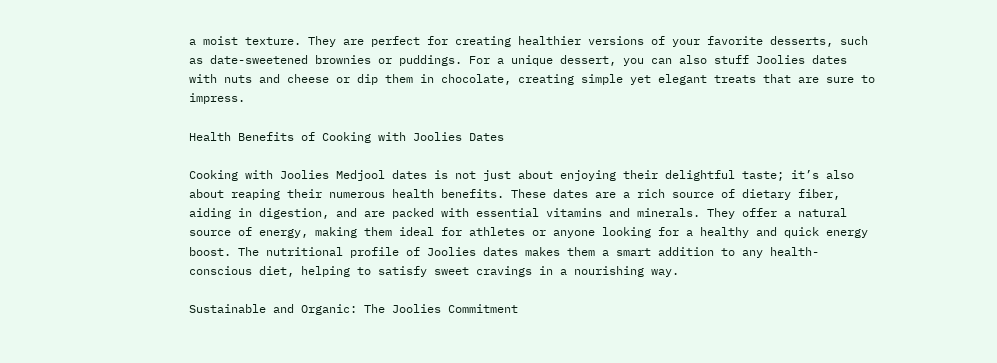a moist texture. They are perfect for creating healthier versions of your favorite desserts, such as date-sweetened brownies or puddings. For a unique dessert, you can also stuff Joolies dates with nuts and cheese or dip them in chocolate, creating simple yet elegant treats that are sure to impress.

Health Benefits of Cooking with Joolies Dates

Cooking with Joolies Medjool dates is not just about enjoying their delightful taste; it’s also about reaping their numerous health benefits. These dates are a rich source of dietary fiber, aiding in digestion, and are packed with essential vitamins and minerals. They offer a natural source of energy, making them ideal for athletes or anyone looking for a healthy and quick energy boost. The nutritional profile of Joolies dates makes them a smart addition to any health-conscious diet, helping to satisfy sweet cravings in a nourishing way.

Sustainable and Organic: The Joolies Commitment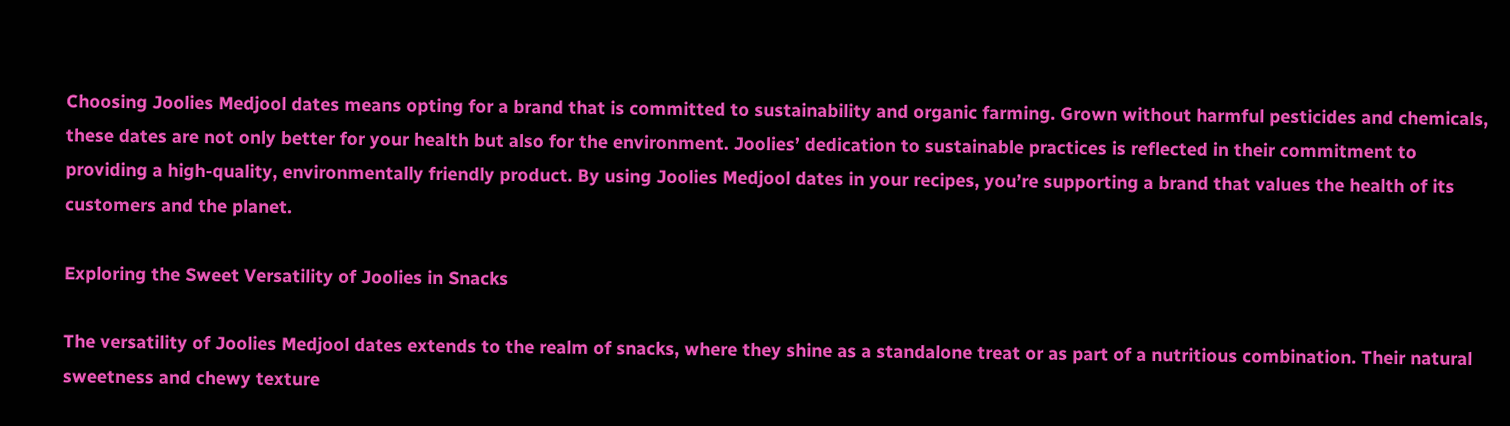Choosing Joolies Medjool dates means opting for a brand that is committed to sustainability and organic farming. Grown without harmful pesticides and chemicals, these dates are not only better for your health but also for the environment. Joolies’ dedication to sustainable practices is reflected in their commitment to providing a high-quality, environmentally friendly product. By using Joolies Medjool dates in your recipes, you’re supporting a brand that values the health of its customers and the planet.

Exploring the Sweet Versatility of Joolies in Snacks

The versatility of Joolies Medjool dates extends to the realm of snacks, where they shine as a standalone treat or as part of a nutritious combination. Their natural sweetness and chewy texture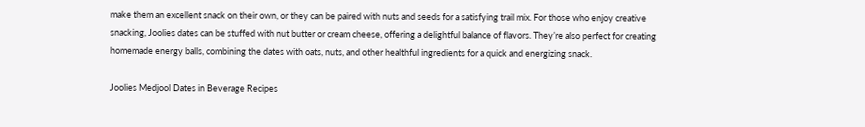make them an excellent snack on their own, or they can be paired with nuts and seeds for a satisfying trail mix. For those who enjoy creative snacking, Joolies dates can be stuffed with nut butter or cream cheese, offering a delightful balance of flavors. They’re also perfect for creating homemade energy balls, combining the dates with oats, nuts, and other healthful ingredients for a quick and energizing snack.

Joolies Medjool Dates in Beverage Recipes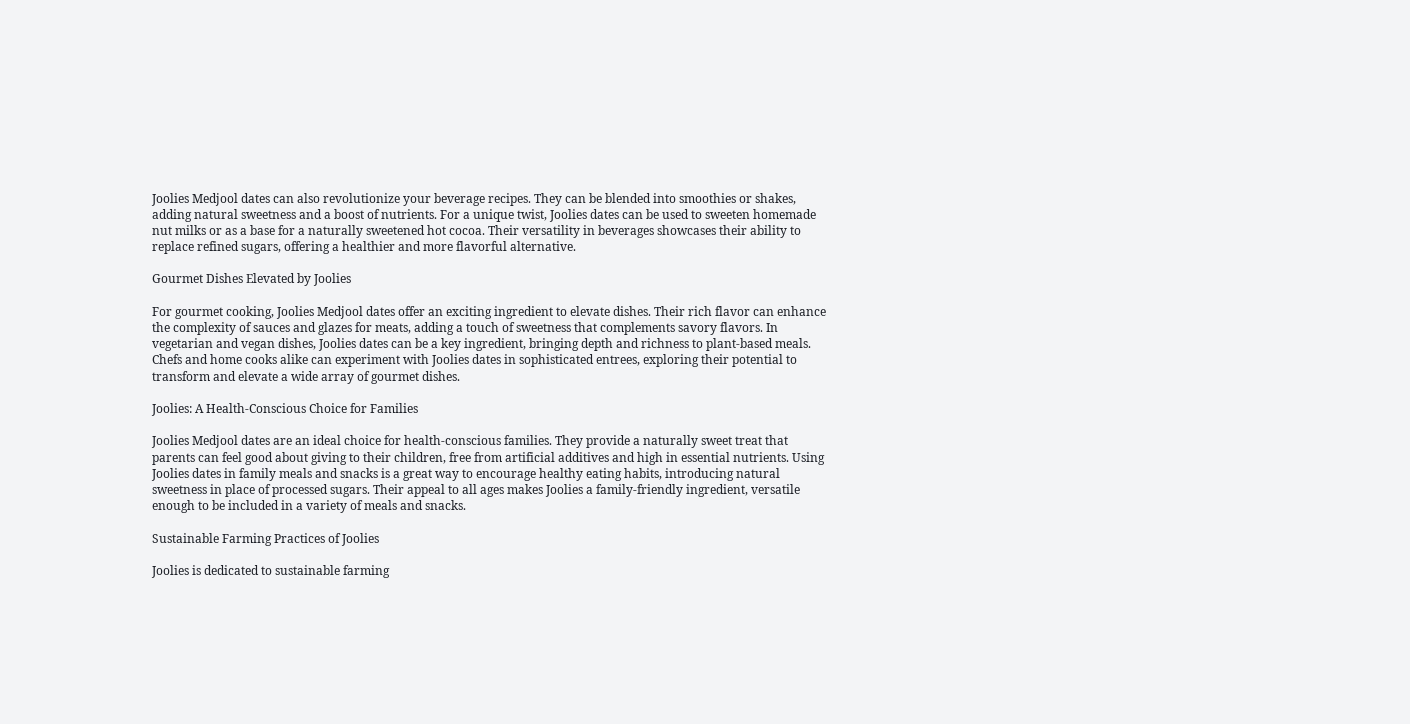Joolies Medjool dates can also revolutionize your beverage recipes. They can be blended into smoothies or shakes, adding natural sweetness and a boost of nutrients. For a unique twist, Joolies dates can be used to sweeten homemade nut milks or as a base for a naturally sweetened hot cocoa. Their versatility in beverages showcases their ability to replace refined sugars, offering a healthier and more flavorful alternative.

Gourmet Dishes Elevated by Joolies

For gourmet cooking, Joolies Medjool dates offer an exciting ingredient to elevate dishes. Their rich flavor can enhance the complexity of sauces and glazes for meats, adding a touch of sweetness that complements savory flavors. In vegetarian and vegan dishes, Joolies dates can be a key ingredient, bringing depth and richness to plant-based meals. Chefs and home cooks alike can experiment with Joolies dates in sophisticated entrees, exploring their potential to transform and elevate a wide array of gourmet dishes.

Joolies: A Health-Conscious Choice for Families

Joolies Medjool dates are an ideal choice for health-conscious families. They provide a naturally sweet treat that parents can feel good about giving to their children, free from artificial additives and high in essential nutrients. Using Joolies dates in family meals and snacks is a great way to encourage healthy eating habits, introducing natural sweetness in place of processed sugars. Their appeal to all ages makes Joolies a family-friendly ingredient, versatile enough to be included in a variety of meals and snacks.

Sustainable Farming Practices of Joolies

Joolies is dedicated to sustainable farming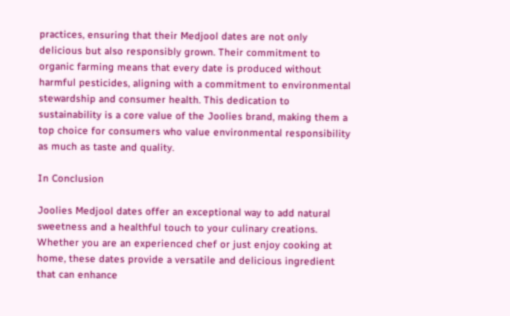practices, ensuring that their Medjool dates are not only delicious but also responsibly grown. Their commitment to organic farming means that every date is produced without harmful pesticides, aligning with a commitment to environmental stewardship and consumer health. This dedication to sustainability is a core value of the Joolies brand, making them a top choice for consumers who value environmental responsibility as much as taste and quality.

In Conclusion

Joolies Medjool dates offer an exceptional way to add natural sweetness and a healthful touch to your culinary creations. Whether you are an experienced chef or just enjoy cooking at home, these dates provide a versatile and delicious ingredient that can enhance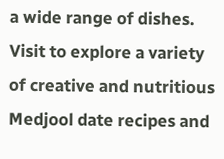a wide range of dishes. Visit to explore a variety of creative and nutritious Medjool date recipes and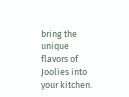bring the unique flavors of Joolies into your kitchen.